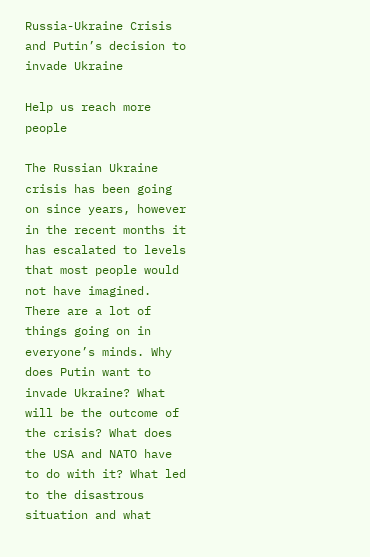Russia-Ukraine Crisis and Putin’s decision to invade Ukraine

Help us reach more people

The Russian Ukraine crisis has been going on since years, however in the recent months it has escalated to levels that most people would not have imagined. There are a lot of things going on in everyone’s minds. Why does Putin want to invade Ukraine? What will be the outcome of the crisis? What does the USA and NATO have to do with it? What led to the disastrous situation and what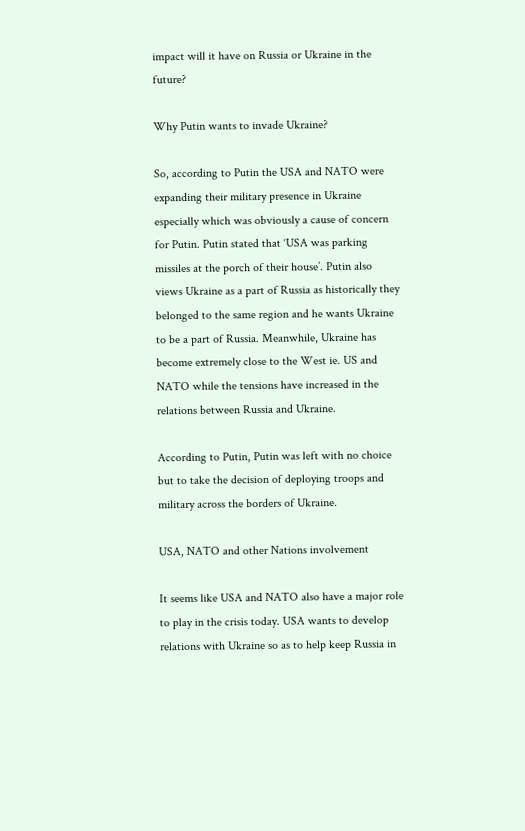impact will it have on Russia or Ukraine in the future?

Why Putin wants to invade Ukraine?

So, according to Putin the USA and NATO were expanding their military presence in Ukraine especially which was obviously a cause of concern for Putin. Putin stated that ‘USA was parking missiles at the porch of their house’. Putin also views Ukraine as a part of Russia as historically they belonged to the same region and he wants Ukraine to be a part of Russia. Meanwhile, Ukraine has become extremely close to the West ie. US and NATO while the tensions have increased in the relations between Russia and Ukraine.

According to Putin, Putin was left with no choice but to take the decision of deploying troops and military across the borders of Ukraine.

USA, NATO and other Nations involvement

It seems like USA and NATO also have a major role to play in the crisis today. USA wants to develop relations with Ukraine so as to help keep Russia in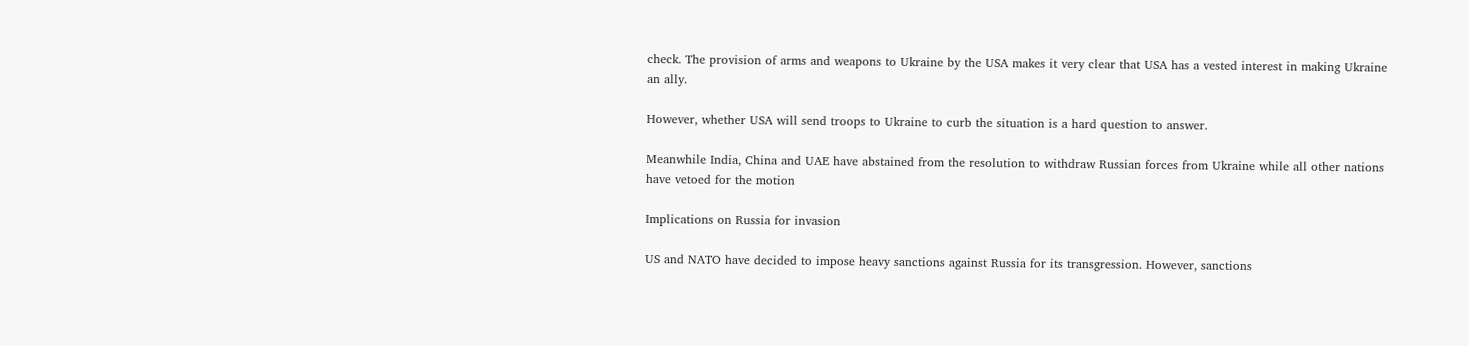check. The provision of arms and weapons to Ukraine by the USA makes it very clear that USA has a vested interest in making Ukraine an ally.

However, whether USA will send troops to Ukraine to curb the situation is a hard question to answer.

Meanwhile India, China and UAE have abstained from the resolution to withdraw Russian forces from Ukraine while all other nations have vetoed for the motion

Implications on Russia for invasion

US and NATO have decided to impose heavy sanctions against Russia for its transgression. However, sanctions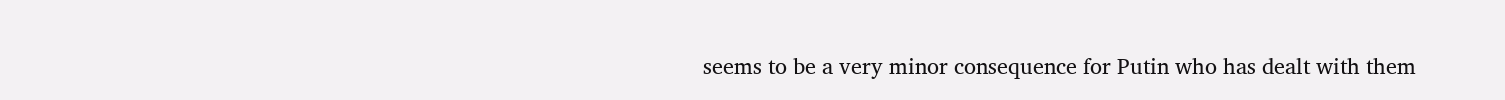seems to be a very minor consequence for Putin who has dealt with them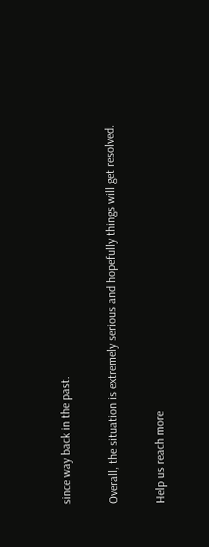since way back in the past.

Overall, the situation is extremely serious and hopefully things will get resolved.

Help us reach more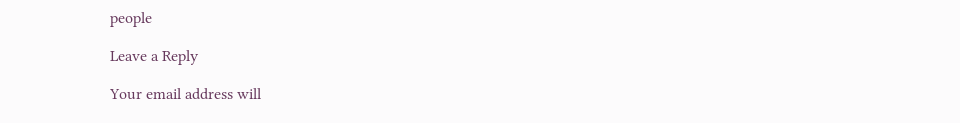people

Leave a Reply

Your email address will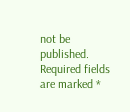not be published. Required fields are marked *